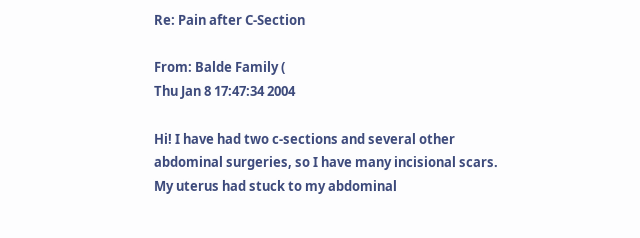Re: Pain after C-Section

From: Balde Family (
Thu Jan 8 17:47:34 2004

Hi! I have had two c-sections and several other abdominal surgeries, so I have many incisional scars. My uterus had stuck to my abdominal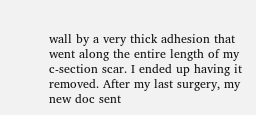wall by a very thick adhesion that went along the entire length of my c-section scar. I ended up having it removed. After my last surgery, my new doc sent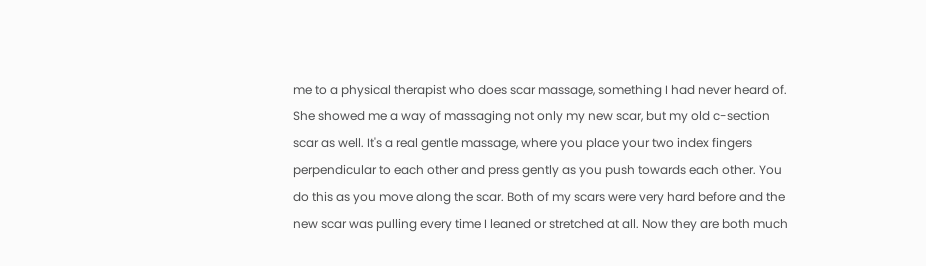me to a physical therapist who does scar massage, something I had never heard of. She showed me a way of massaging not only my new scar, but my old c-section scar as well. It's a real gentle massage, where you place your two index fingers perpendicular to each other and press gently as you push towards each other. You do this as you move along the scar. Both of my scars were very hard before and the new scar was pulling every time I leaned or stretched at all. Now they are both much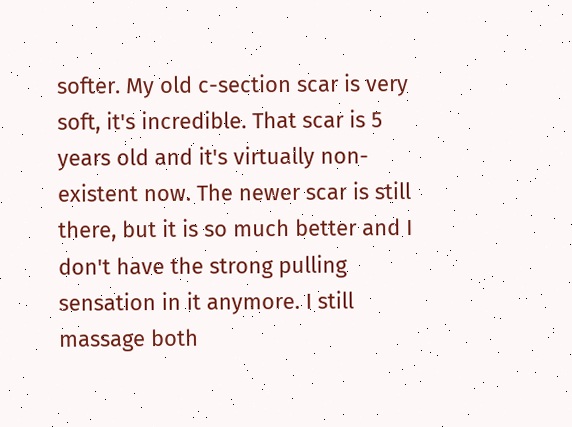softer. My old c-section scar is very soft, it's incredible. That scar is 5 years old and it's virtually non-existent now. The newer scar is still there, but it is so much better and I don't have the strong pulling sensation in it anymore. I still massage both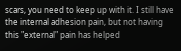scars, you need to keep up with it. I still have the internal adhesion pain, but not having this "external" pain has helped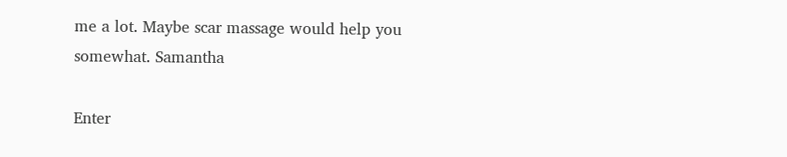me a lot. Maybe scar massage would help you somewhat. Samantha

Enter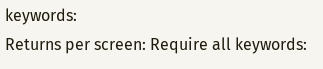keywords:
Returns per screen: Require all keywords: